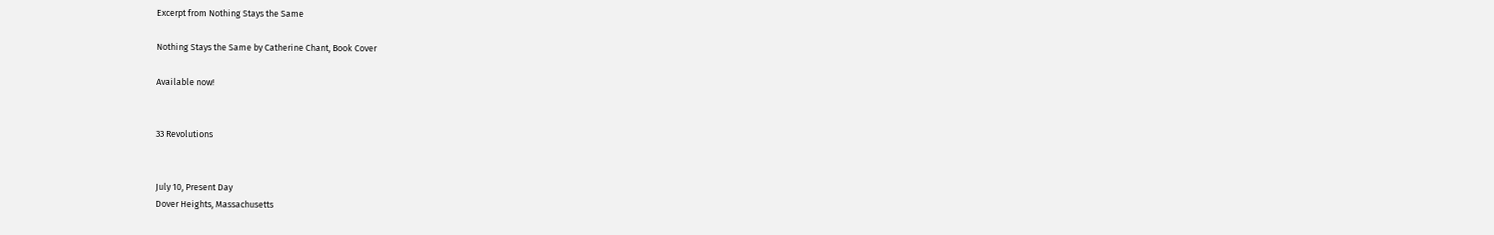Excerpt from Nothing Stays the Same

Nothing Stays the Same by Catherine Chant, Book Cover

Available now!


33 Revolutions


July 10, Present Day
Dover Heights, Massachusetts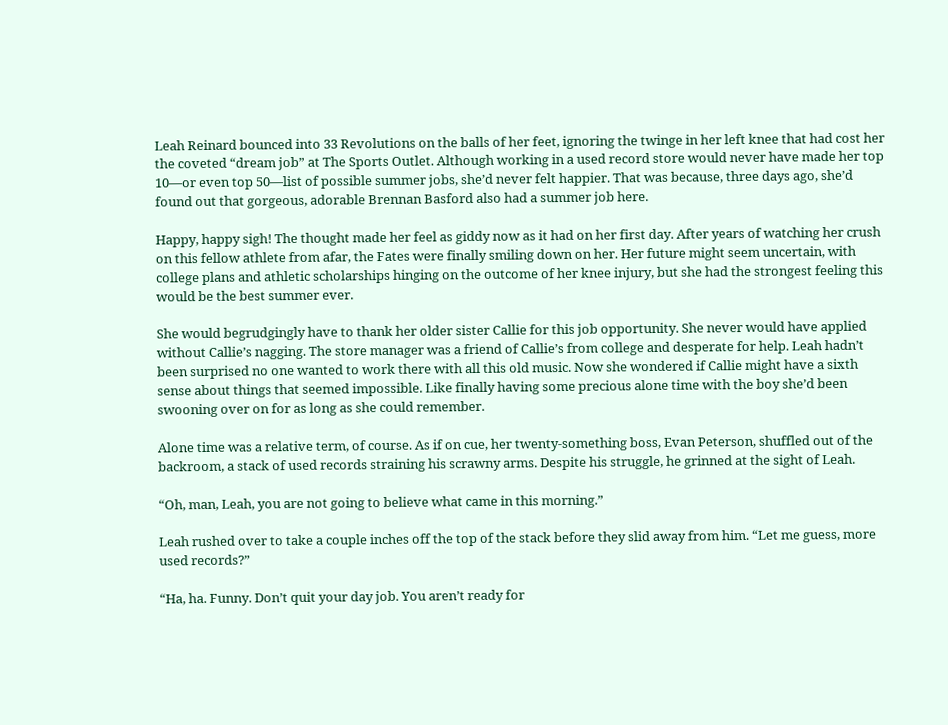Leah Reinard bounced into 33 Revolutions on the balls of her feet, ignoring the twinge in her left knee that had cost her the coveted “dream job” at The Sports Outlet. Although working in a used record store would never have made her top 10—or even top 50—list of possible summer jobs, she’d never felt happier. That was because, three days ago, she’d found out that gorgeous, adorable Brennan Basford also had a summer job here.

Happy, happy sigh! The thought made her feel as giddy now as it had on her first day. After years of watching her crush on this fellow athlete from afar, the Fates were finally smiling down on her. Her future might seem uncertain, with college plans and athletic scholarships hinging on the outcome of her knee injury, but she had the strongest feeling this would be the best summer ever.

She would begrudgingly have to thank her older sister Callie for this job opportunity. She never would have applied without Callie’s nagging. The store manager was a friend of Callie’s from college and desperate for help. Leah hadn’t been surprised no one wanted to work there with all this old music. Now she wondered if Callie might have a sixth sense about things that seemed impossible. Like finally having some precious alone time with the boy she’d been swooning over on for as long as she could remember.

Alone time was a relative term, of course. As if on cue, her twenty-something boss, Evan Peterson, shuffled out of the backroom, a stack of used records straining his scrawny arms. Despite his struggle, he grinned at the sight of Leah.

“Oh, man, Leah, you are not going to believe what came in this morning.”

Leah rushed over to take a couple inches off the top of the stack before they slid away from him. “Let me guess, more used records?”

“Ha, ha. Funny. Don’t quit your day job. You aren’t ready for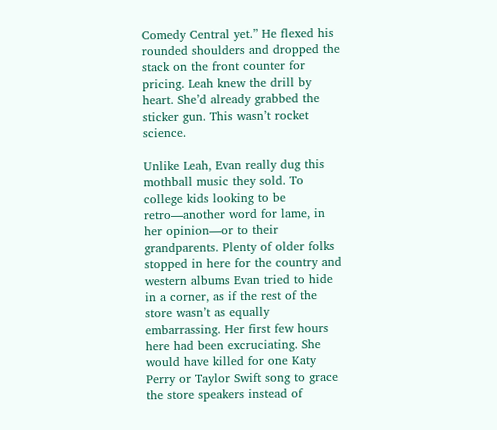Comedy Central yet.” He flexed his rounded shoulders and dropped the stack on the front counter for pricing. Leah knew the drill by heart. She’d already grabbed the sticker gun. This wasn’t rocket science.

Unlike Leah, Evan really dug this mothball music they sold. To college kids looking to be retro—another word for lame, in her opinion—or to their grandparents. Plenty of older folks stopped in here for the country and western albums Evan tried to hide in a corner, as if the rest of the store wasn’t as equally embarrassing. Her first few hours here had been excruciating. She would have killed for one Katy Perry or Taylor Swift song to grace the store speakers instead of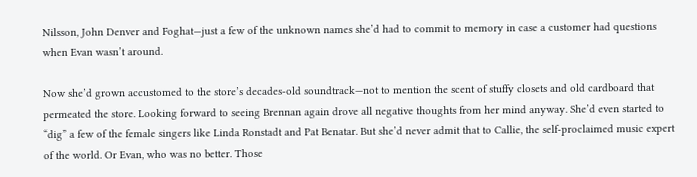Nilsson, John Denver and Foghat—just a few of the unknown names she’d had to commit to memory in case a customer had questions when Evan wasn’t around.

Now she’d grown accustomed to the store’s decades-old soundtrack—not to mention the scent of stuffy closets and old cardboard that permeated the store. Looking forward to seeing Brennan again drove all negative thoughts from her mind anyway. She’d even started to “dig” a few of the female singers like Linda Ronstadt and Pat Benatar. But she’d never admit that to Callie, the self-proclaimed music expert of the world. Or Evan, who was no better. Those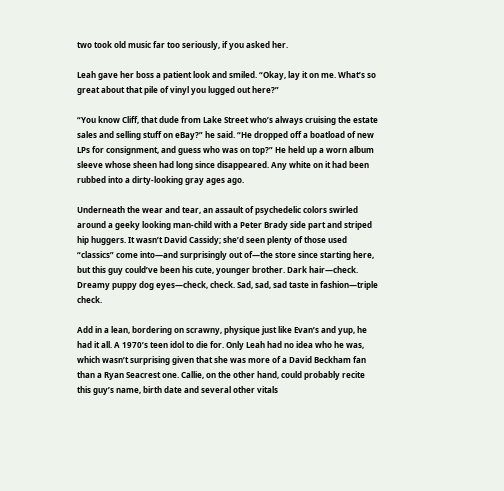two took old music far too seriously, if you asked her.

Leah gave her boss a patient look and smiled. “Okay, lay it on me. What’s so great about that pile of vinyl you lugged out here?”

“You know Cliff, that dude from Lake Street who’s always cruising the estate sales and selling stuff on eBay?” he said. “He dropped off a boatload of new LPs for consignment, and guess who was on top?” He held up a worn album sleeve whose sheen had long since disappeared. Any white on it had been rubbed into a dirty-looking gray ages ago.

Underneath the wear and tear, an assault of psychedelic colors swirled around a geeky looking man-child with a Peter Brady side part and striped hip huggers. It wasn’t David Cassidy; she’d seen plenty of those used “classics” come into—and surprisingly out of—the store since starting here, but this guy could’ve been his cute, younger brother. Dark hair—check. Dreamy puppy dog eyes—check, check. Sad, sad, sad taste in fashion—triple check.

Add in a lean, bordering on scrawny, physique just like Evan’s and yup, he had it all. A 1970’s teen idol to die for. Only Leah had no idea who he was, which wasn’t surprising given that she was more of a David Beckham fan than a Ryan Seacrest one. Callie, on the other hand, could probably recite this guy’s name, birth date and several other vitals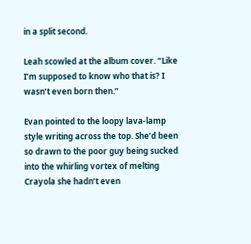in a split second.

Leah scowled at the album cover. “Like I’m supposed to know who that is? I wasn’t even born then.”

Evan pointed to the loopy lava-lamp style writing across the top. She’d been so drawn to the poor guy being sucked into the whirling vortex of melting Crayola she hadn’t even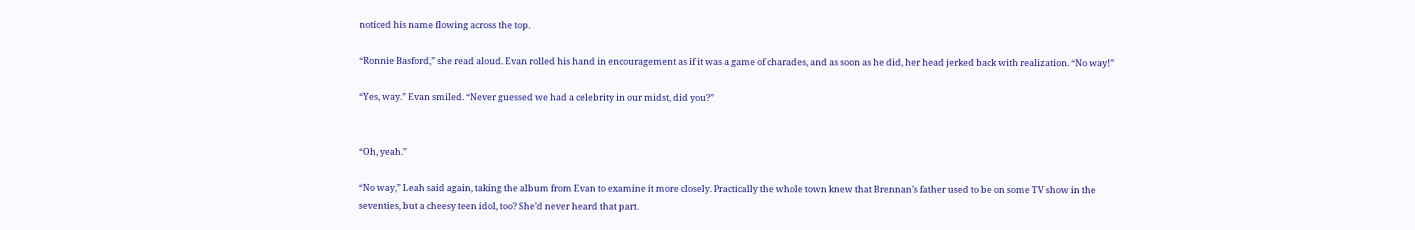noticed his name flowing across the top.

“Ronnie Basford,” she read aloud. Evan rolled his hand in encouragement as if it was a game of charades, and as soon as he did, her head jerked back with realization. “No way!”

“Yes, way.” Evan smiled. “Never guessed we had a celebrity in our midst, did you?”


“Oh, yeah.”

“No way,” Leah said again, taking the album from Evan to examine it more closely. Practically the whole town knew that Brennan’s father used to be on some TV show in the seventies, but a cheesy teen idol, too? She’d never heard that part.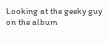Looking at the geeky guy on the album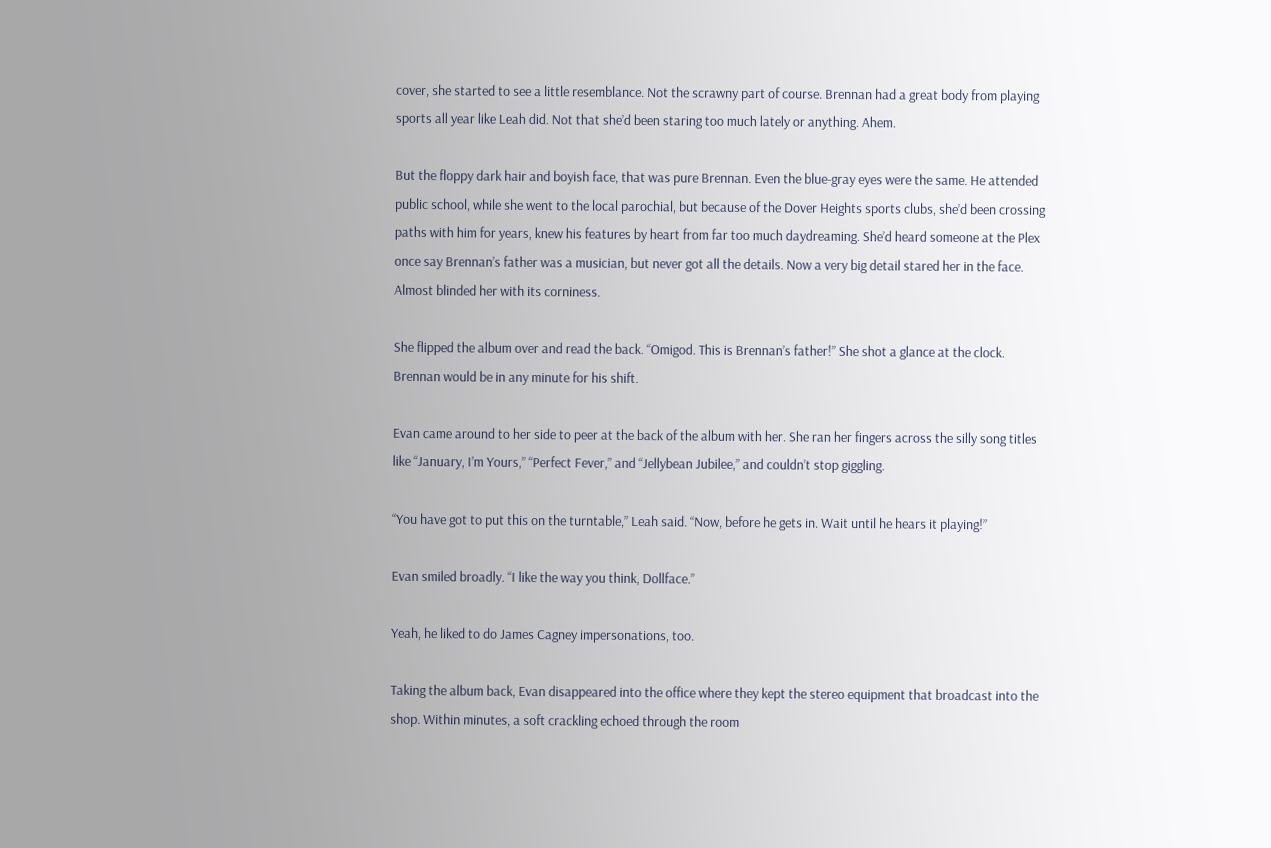cover, she started to see a little resemblance. Not the scrawny part of course. Brennan had a great body from playing sports all year like Leah did. Not that she’d been staring too much lately or anything. Ahem.

But the floppy dark hair and boyish face, that was pure Brennan. Even the blue-gray eyes were the same. He attended public school, while she went to the local parochial, but because of the Dover Heights sports clubs, she’d been crossing paths with him for years, knew his features by heart from far too much daydreaming. She’d heard someone at the Plex once say Brennan’s father was a musician, but never got all the details. Now a very big detail stared her in the face. Almost blinded her with its corniness.

She flipped the album over and read the back. “Omigod. This is Brennan’s father!” She shot a glance at the clock. Brennan would be in any minute for his shift.

Evan came around to her side to peer at the back of the album with her. She ran her fingers across the silly song titles like “January, I’m Yours,” “Perfect Fever,” and “Jellybean Jubilee,” and couldn’t stop giggling.

“You have got to put this on the turntable,” Leah said. “Now, before he gets in. Wait until he hears it playing!”

Evan smiled broadly. “I like the way you think, Dollface.”

Yeah, he liked to do James Cagney impersonations, too.

Taking the album back, Evan disappeared into the office where they kept the stereo equipment that broadcast into the shop. Within minutes, a soft crackling echoed through the room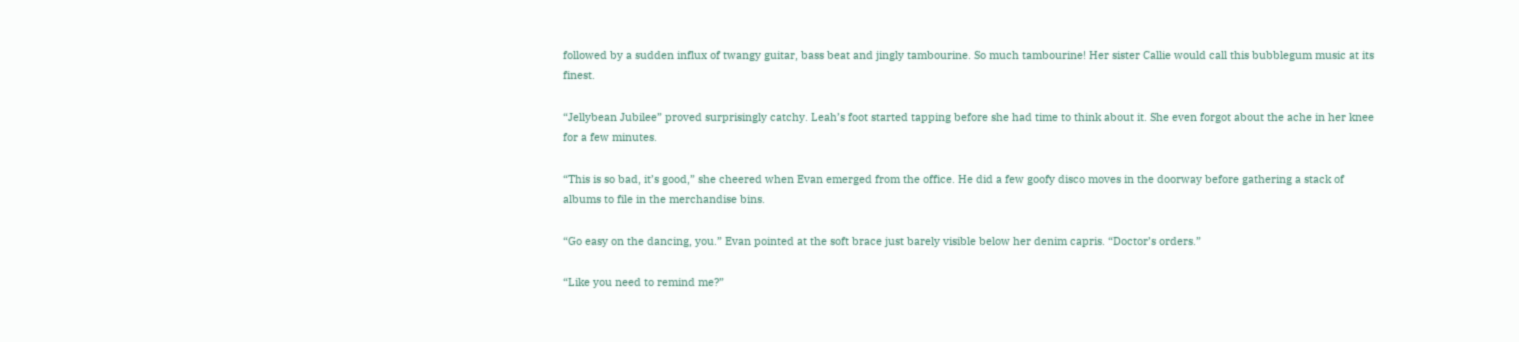followed by a sudden influx of twangy guitar, bass beat and jingly tambourine. So much tambourine! Her sister Callie would call this bubblegum music at its finest.

“Jellybean Jubilee” proved surprisingly catchy. Leah’s foot started tapping before she had time to think about it. She even forgot about the ache in her knee for a few minutes.

“This is so bad, it’s good,” she cheered when Evan emerged from the office. He did a few goofy disco moves in the doorway before gathering a stack of albums to file in the merchandise bins.

“Go easy on the dancing, you.” Evan pointed at the soft brace just barely visible below her denim capris. “Doctor’s orders.”

“Like you need to remind me?”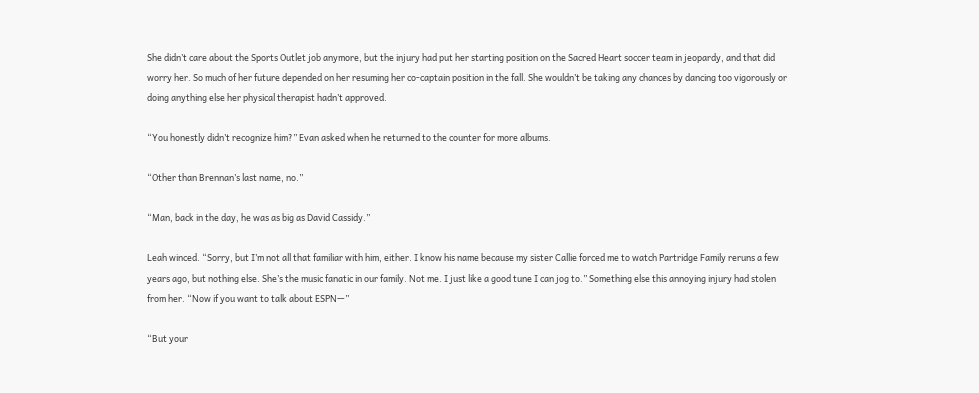She didn’t care about the Sports Outlet job anymore, but the injury had put her starting position on the Sacred Heart soccer team in jeopardy, and that did worry her. So much of her future depended on her resuming her co-captain position in the fall. She wouldn’t be taking any chances by dancing too vigorously or doing anything else her physical therapist hadn’t approved.

“You honestly didn’t recognize him?” Evan asked when he returned to the counter for more albums.

“Other than Brennan’s last name, no.”

“Man, back in the day, he was as big as David Cassidy.”

Leah winced. “Sorry, but I’m not all that familiar with him, either. I know his name because my sister Callie forced me to watch Partridge Family reruns a few years ago, but nothing else. She’s the music fanatic in our family. Not me. I just like a good tune I can jog to.” Something else this annoying injury had stolen from her. “Now if you want to talk about ESPN—”

“But your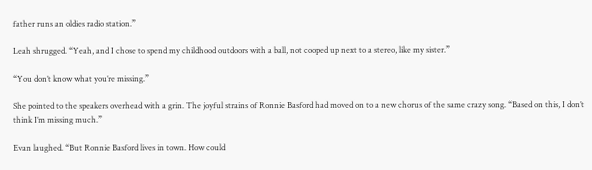father runs an oldies radio station.”

Leah shrugged. “Yeah, and I chose to spend my childhood outdoors with a ball, not cooped up next to a stereo, like my sister.”

“You don’t know what you’re missing.”

She pointed to the speakers overhead with a grin. The joyful strains of Ronnie Basford had moved on to a new chorus of the same crazy song. “Based on this, I don’t think I’m missing much.”

Evan laughed. “But Ronnie Basford lives in town. How could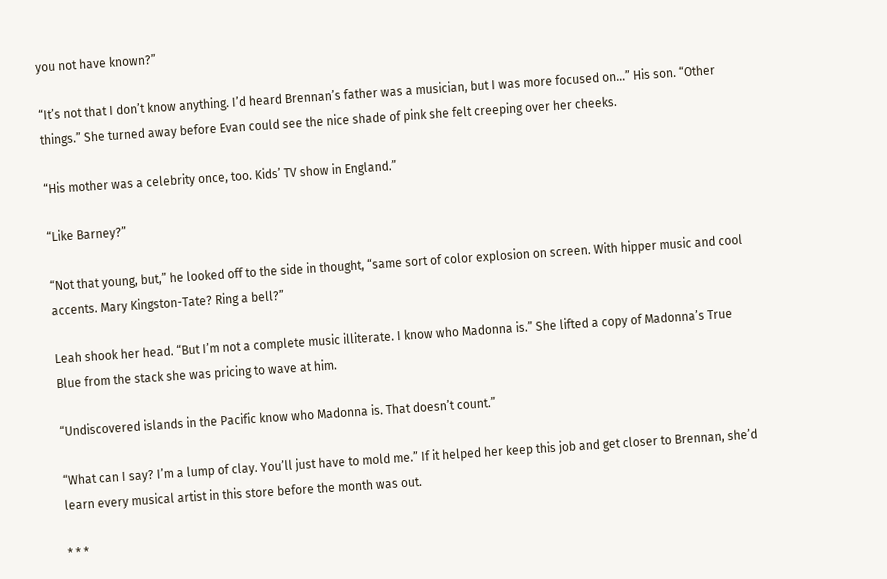you not have known?”

“It’s not that I don’t know anything. I’d heard Brennan’s father was a musician, but I was more focused on…” His son. “Other things.” She turned away before Evan could see the nice shade of pink she felt creeping over her cheeks.

“His mother was a celebrity once, too. Kids’ TV show in England.”

“Like Barney?”

“Not that young, but,” he looked off to the side in thought, “same sort of color explosion on screen. With hipper music and cool accents. Mary Kingston-Tate? Ring a bell?”

Leah shook her head. “But I’m not a complete music illiterate. I know who Madonna is.” She lifted a copy of Madonna’s True Blue from the stack she was pricing to wave at him.

“Undiscovered islands in the Pacific know who Madonna is. That doesn’t count.”

“What can I say? I’m a lump of clay. You’ll just have to mold me.” If it helped her keep this job and get closer to Brennan, she’d learn every musical artist in this store before the month was out.

* * *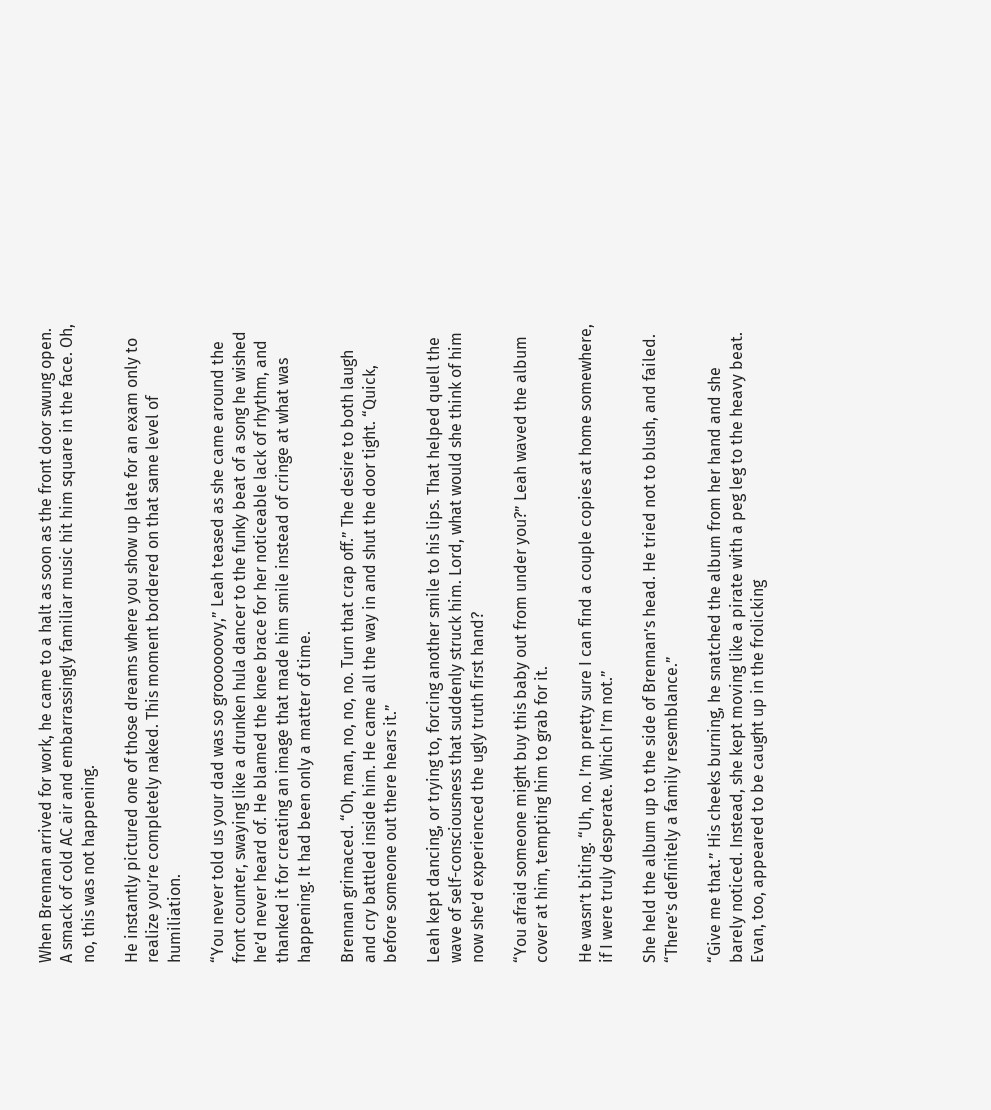When Brennan arrived for work, he came to a halt as soon as the front door swung open. A smack of cold AC air and embarrassingly familiar music hit him square in the face. Oh, no, this was not happening.

He instantly pictured one of those dreams where you show up late for an exam only to realize you’re completely naked. This moment bordered on that same level of humiliation.

“You never told us your dad was so groooooovy,” Leah teased as she came around the front counter, swaying like a drunken hula dancer to the funky beat of a song he wished he’d never heard of. He blamed the knee brace for her noticeable lack of rhythm, and thanked it for creating an image that made him smile instead of cringe at what was happening. It had been only a matter of time.

Brennan grimaced. “Oh, man, no, no, no. Turn that crap off.” The desire to both laugh and cry battled inside him. He came all the way in and shut the door tight. “Quick, before someone out there hears it.”

Leah kept dancing, or trying to, forcing another smile to his lips. That helped quell the wave of self-consciousness that suddenly struck him. Lord, what would she think of him now she’d experienced the ugly truth first hand?

“You afraid someone might buy this baby out from under you?” Leah waved the album cover at him, tempting him to grab for it.

He wasn’t biting. “Uh, no. I’m pretty sure I can find a couple copies at home somewhere, if I were truly desperate. Which I’m not.”

She held the album up to the side of Brennan’s head. He tried not to blush, and failed. “There’s definitely a family resemblance.”

“Give me that.” His cheeks burning, he snatched the album from her hand and she barely noticed. Instead, she kept moving like a pirate with a peg leg to the heavy beat. Evan, too, appeared to be caught up in the frolicking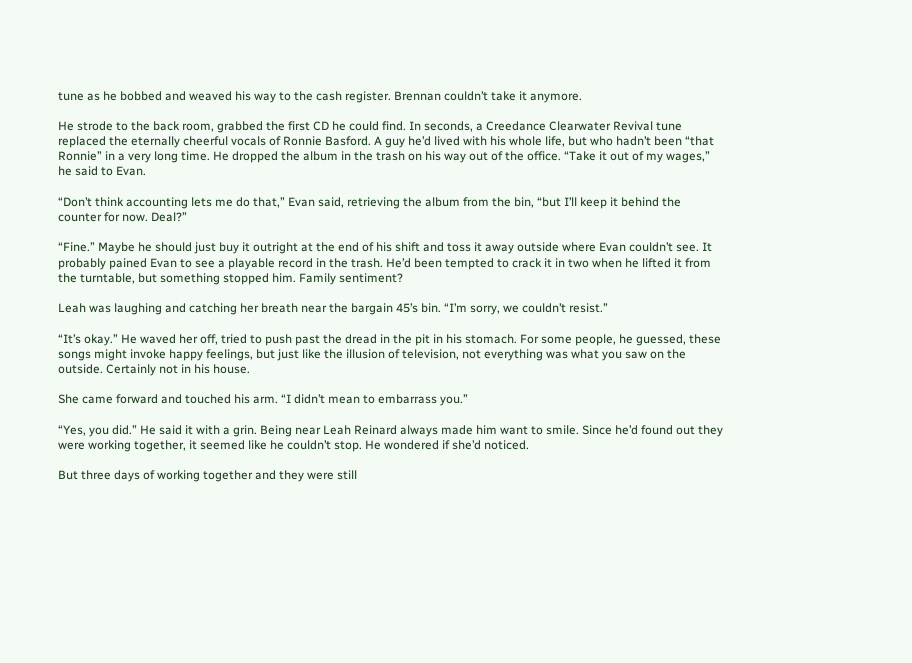tune as he bobbed and weaved his way to the cash register. Brennan couldn’t take it anymore.

He strode to the back room, grabbed the first CD he could find. In seconds, a Creedance Clearwater Revival tune replaced the eternally cheerful vocals of Ronnie Basford. A guy he’d lived with his whole life, but who hadn’t been “that Ronnie” in a very long time. He dropped the album in the trash on his way out of the office. “Take it out of my wages,” he said to Evan.

“Don’t think accounting lets me do that,” Evan said, retrieving the album from the bin, “but I’ll keep it behind the counter for now. Deal?”

“Fine.” Maybe he should just buy it outright at the end of his shift and toss it away outside where Evan couldn’t see. It probably pained Evan to see a playable record in the trash. He’d been tempted to crack it in two when he lifted it from the turntable, but something stopped him. Family sentiment?

Leah was laughing and catching her breath near the bargain 45’s bin. “I’m sorry, we couldn’t resist.”

“It’s okay.” He waved her off, tried to push past the dread in the pit in his stomach. For some people, he guessed, these songs might invoke happy feelings, but just like the illusion of television, not everything was what you saw on the outside. Certainly not in his house.

She came forward and touched his arm. “I didn’t mean to embarrass you.”

“Yes, you did.” He said it with a grin. Being near Leah Reinard always made him want to smile. Since he’d found out they were working together, it seemed like he couldn’t stop. He wondered if she’d noticed.

But three days of working together and they were still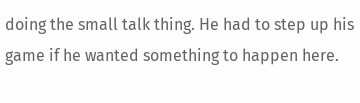doing the small talk thing. He had to step up his game if he wanted something to happen here.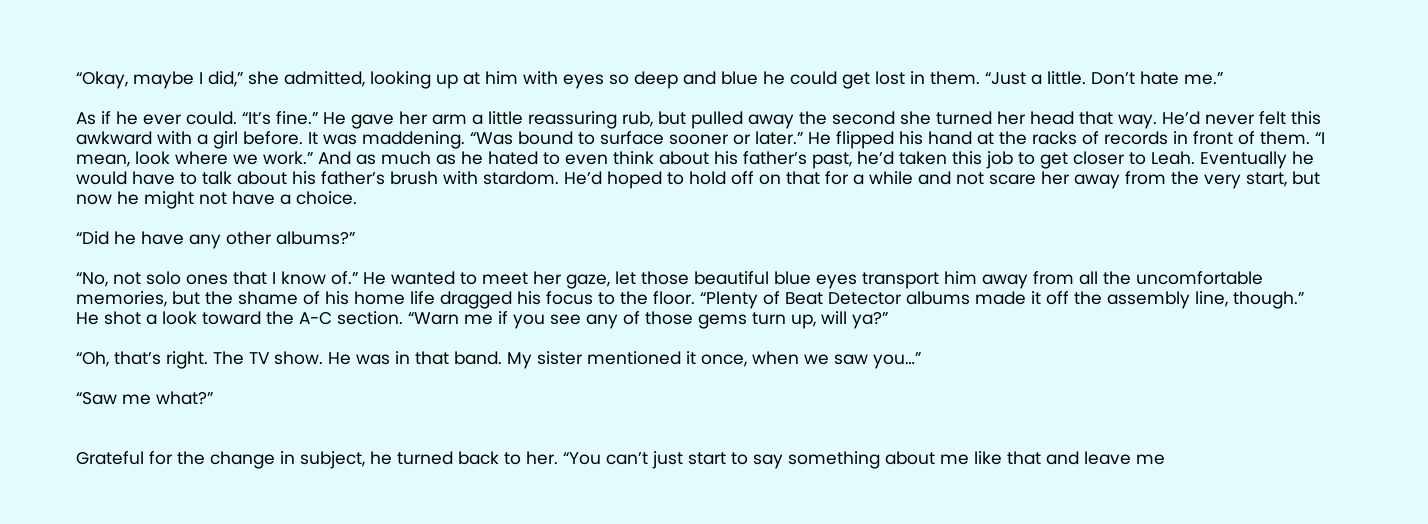“Okay, maybe I did,” she admitted, looking up at him with eyes so deep and blue he could get lost in them. “Just a little. Don’t hate me.”

As if he ever could. “It’s fine.” He gave her arm a little reassuring rub, but pulled away the second she turned her head that way. He’d never felt this awkward with a girl before. It was maddening. “Was bound to surface sooner or later.” He flipped his hand at the racks of records in front of them. “I mean, look where we work.” And as much as he hated to even think about his father’s past, he’d taken this job to get closer to Leah. Eventually he would have to talk about his father’s brush with stardom. He’d hoped to hold off on that for a while and not scare her away from the very start, but now he might not have a choice.

“Did he have any other albums?”

“No, not solo ones that I know of.” He wanted to meet her gaze, let those beautiful blue eyes transport him away from all the uncomfortable memories, but the shame of his home life dragged his focus to the floor. “Plenty of Beat Detector albums made it off the assembly line, though.” He shot a look toward the A-C section. “Warn me if you see any of those gems turn up, will ya?”

“Oh, that’s right. The TV show. He was in that band. My sister mentioned it once, when we saw you…”

“Saw me what?”


Grateful for the change in subject, he turned back to her. “You can’t just start to say something about me like that and leave me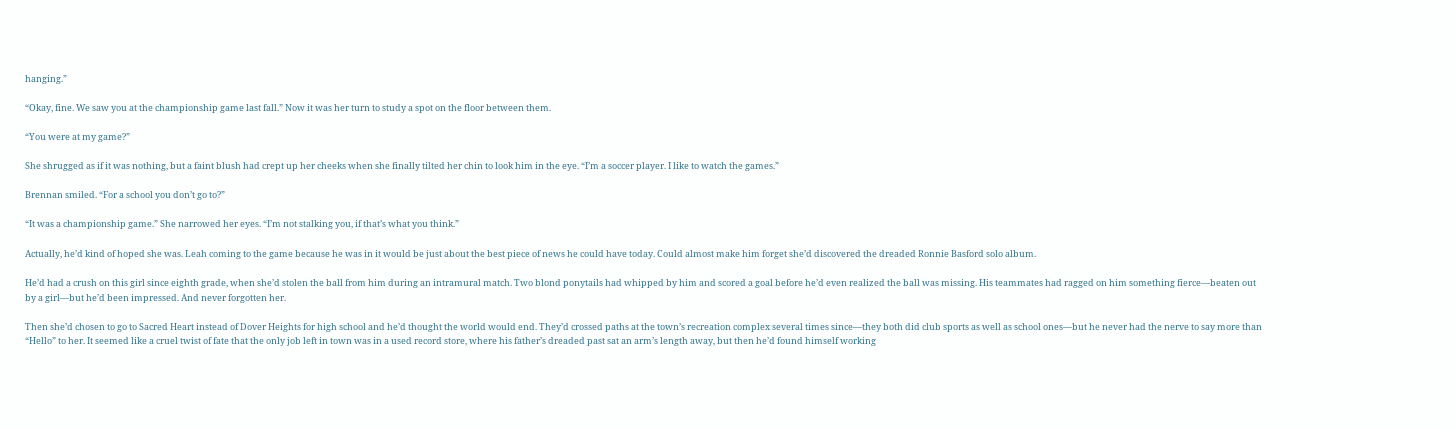hanging.”

“Okay, fine. We saw you at the championship game last fall.” Now it was her turn to study a spot on the floor between them.

“You were at my game?”

She shrugged as if it was nothing, but a faint blush had crept up her cheeks when she finally tilted her chin to look him in the eye. “I’m a soccer player. I like to watch the games.”

Brennan smiled. “For a school you don’t go to?”

“It was a championship game.” She narrowed her eyes. “I’m not stalking you, if that’s what you think.”

Actually, he’d kind of hoped she was. Leah coming to the game because he was in it would be just about the best piece of news he could have today. Could almost make him forget she’d discovered the dreaded Ronnie Basford solo album.

He’d had a crush on this girl since eighth grade, when she’d stolen the ball from him during an intramural match. Two blond ponytails had whipped by him and scored a goal before he’d even realized the ball was missing. His teammates had ragged on him something fierce—beaten out by a girl—but he’d been impressed. And never forgotten her.

Then she’d chosen to go to Sacred Heart instead of Dover Heights for high school and he’d thought the world would end. They’d crossed paths at the town’s recreation complex several times since—they both did club sports as well as school ones—but he never had the nerve to say more than “Hello” to her. It seemed like a cruel twist of fate that the only job left in town was in a used record store, where his father’s dreaded past sat an arm’s length away, but then he’d found himself working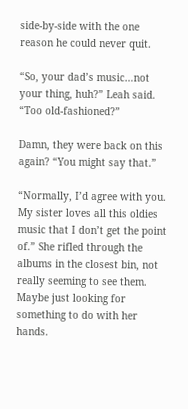side-by-side with the one reason he could never quit.

“So, your dad’s music…not your thing, huh?” Leah said. “Too old-fashioned?”

Damn, they were back on this again? “You might say that.”

“Normally, I’d agree with you. My sister loves all this oldies music that I don’t get the point of.” She rifled through the albums in the closest bin, not really seeming to see them. Maybe just looking for something to do with her hands.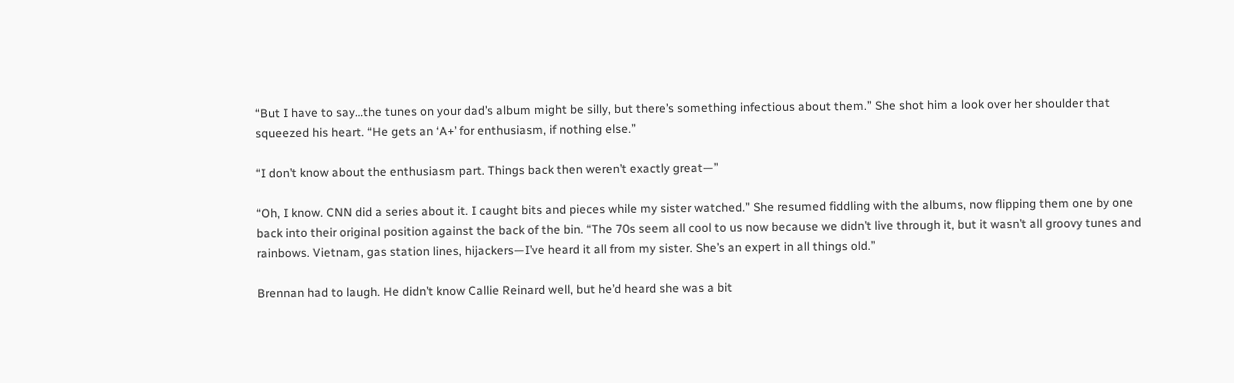“But I have to say…the tunes on your dad’s album might be silly, but there’s something infectious about them.” She shot him a look over her shoulder that squeezed his heart. “He gets an ‘A+’ for enthusiasm, if nothing else.”

“I don’t know about the enthusiasm part. Things back then weren’t exactly great—”

“Oh, I know. CNN did a series about it. I caught bits and pieces while my sister watched.” She resumed fiddling with the albums, now flipping them one by one back into their original position against the back of the bin. “The 70s seem all cool to us now because we didn’t live through it, but it wasn’t all groovy tunes and rainbows. Vietnam, gas station lines, hijackers—I’ve heard it all from my sister. She’s an expert in all things old.”

Brennan had to laugh. He didn’t know Callie Reinard well, but he’d heard she was a bit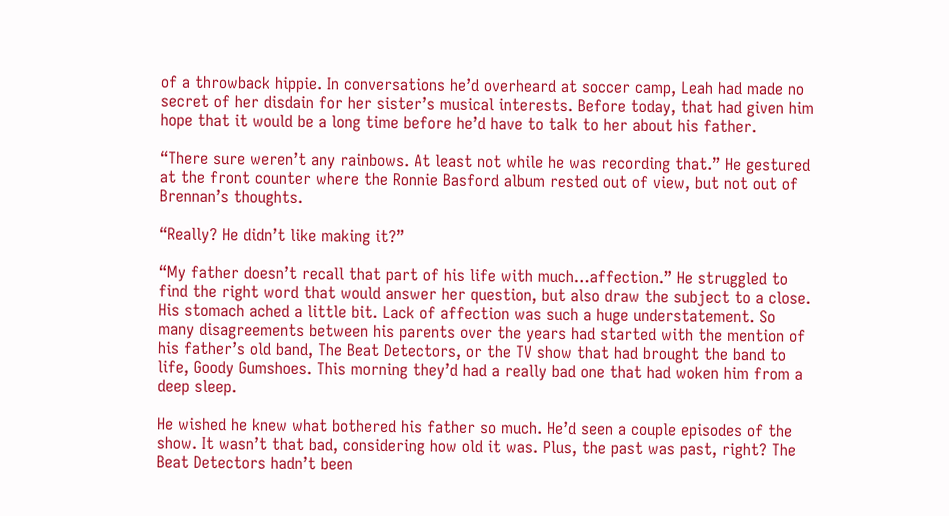of a throwback hippie. In conversations he’d overheard at soccer camp, Leah had made no secret of her disdain for her sister’s musical interests. Before today, that had given him hope that it would be a long time before he’d have to talk to her about his father.

“There sure weren’t any rainbows. At least not while he was recording that.” He gestured at the front counter where the Ronnie Basford album rested out of view, but not out of Brennan’s thoughts.

“Really? He didn’t like making it?”

“My father doesn’t recall that part of his life with much…affection.” He struggled to find the right word that would answer her question, but also draw the subject to a close. His stomach ached a little bit. Lack of affection was such a huge understatement. So many disagreements between his parents over the years had started with the mention of his father’s old band, The Beat Detectors, or the TV show that had brought the band to life, Goody Gumshoes. This morning they’d had a really bad one that had woken him from a deep sleep.

He wished he knew what bothered his father so much. He’d seen a couple episodes of the show. It wasn’t that bad, considering how old it was. Plus, the past was past, right? The Beat Detectors hadn’t been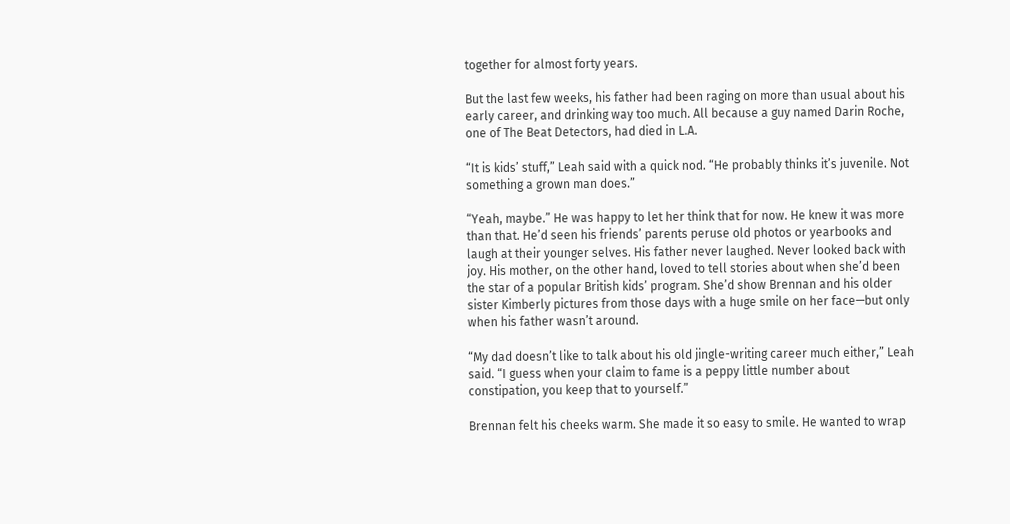together for almost forty years.

But the last few weeks, his father had been raging on more than usual about his early career, and drinking way too much. All because a guy named Darin Roche, one of The Beat Detectors, had died in L.A.

“It is kids’ stuff,” Leah said with a quick nod. “He probably thinks it’s juvenile. Not something a grown man does.”

“Yeah, maybe.” He was happy to let her think that for now. He knew it was more than that. He’d seen his friends’ parents peruse old photos or yearbooks and laugh at their younger selves. His father never laughed. Never looked back with joy. His mother, on the other hand, loved to tell stories about when she’d been the star of a popular British kids’ program. She’d show Brennan and his older sister Kimberly pictures from those days with a huge smile on her face—but only when his father wasn’t around.

“My dad doesn’t like to talk about his old jingle-writing career much either,” Leah said. “I guess when your claim to fame is a peppy little number about constipation, you keep that to yourself.”

Brennan felt his cheeks warm. She made it so easy to smile. He wanted to wrap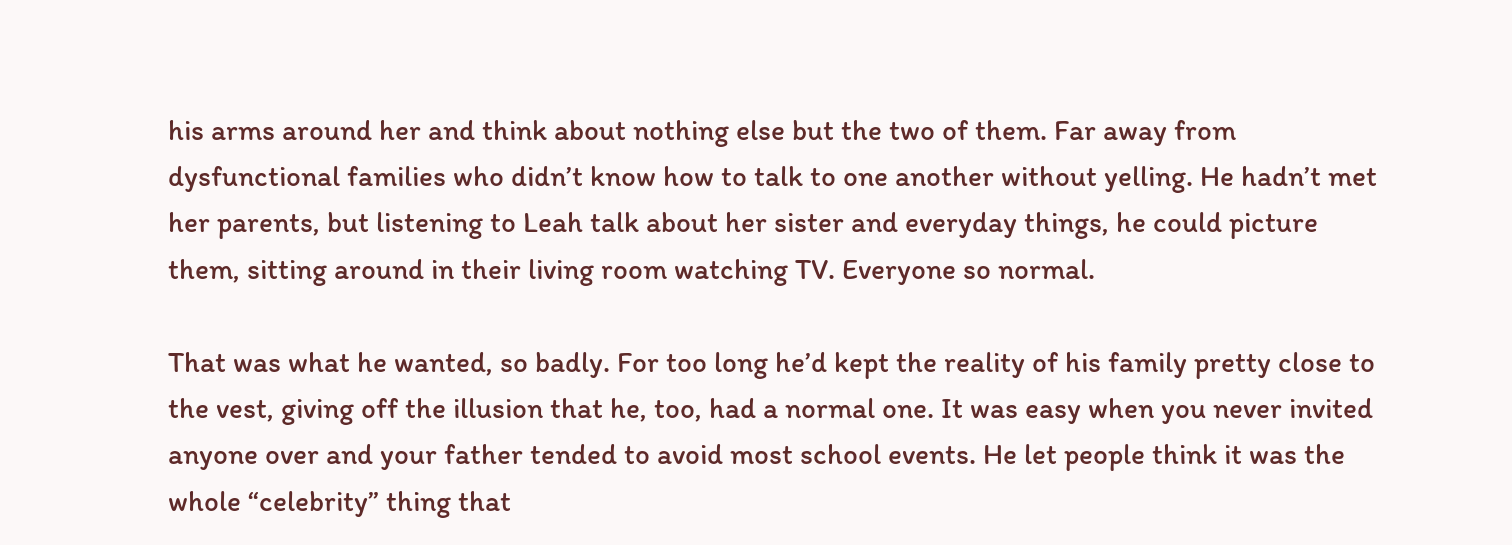his arms around her and think about nothing else but the two of them. Far away from dysfunctional families who didn’t know how to talk to one another without yelling. He hadn’t met her parents, but listening to Leah talk about her sister and everyday things, he could picture them, sitting around in their living room watching TV. Everyone so normal.

That was what he wanted, so badly. For too long he’d kept the reality of his family pretty close to the vest, giving off the illusion that he, too, had a normal one. It was easy when you never invited anyone over and your father tended to avoid most school events. He let people think it was the whole “celebrity” thing that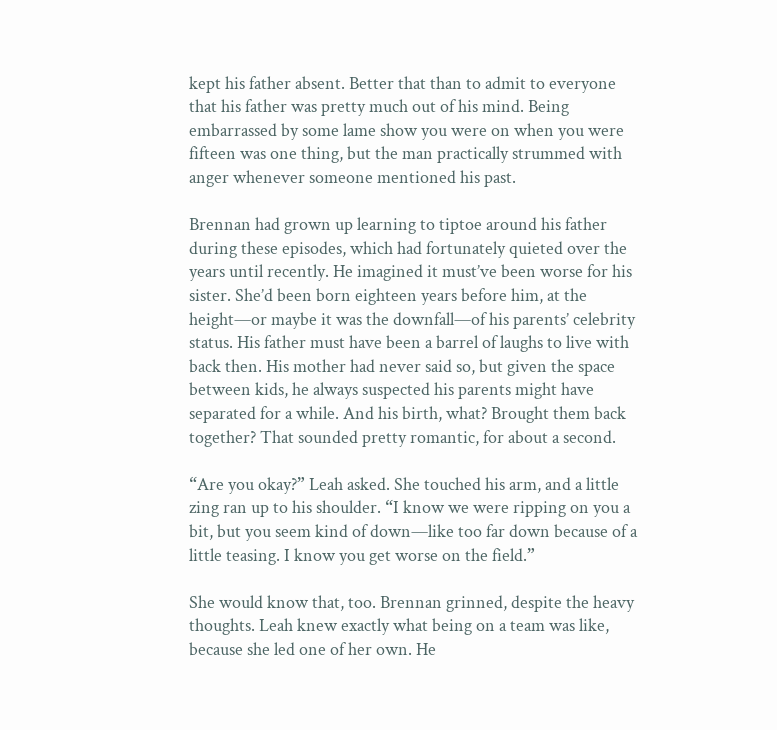kept his father absent. Better that than to admit to everyone that his father was pretty much out of his mind. Being embarrassed by some lame show you were on when you were fifteen was one thing, but the man practically strummed with anger whenever someone mentioned his past.

Brennan had grown up learning to tiptoe around his father during these episodes, which had fortunately quieted over the years until recently. He imagined it must’ve been worse for his sister. She’d been born eighteen years before him, at the height—or maybe it was the downfall—of his parents’ celebrity status. His father must have been a barrel of laughs to live with back then. His mother had never said so, but given the space between kids, he always suspected his parents might have separated for a while. And his birth, what? Brought them back together? That sounded pretty romantic, for about a second.

“Are you okay?” Leah asked. She touched his arm, and a little zing ran up to his shoulder. “I know we were ripping on you a bit, but you seem kind of down—like too far down because of a little teasing. I know you get worse on the field.”

She would know that, too. Brennan grinned, despite the heavy thoughts. Leah knew exactly what being on a team was like, because she led one of her own. He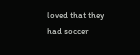loved that they had soccer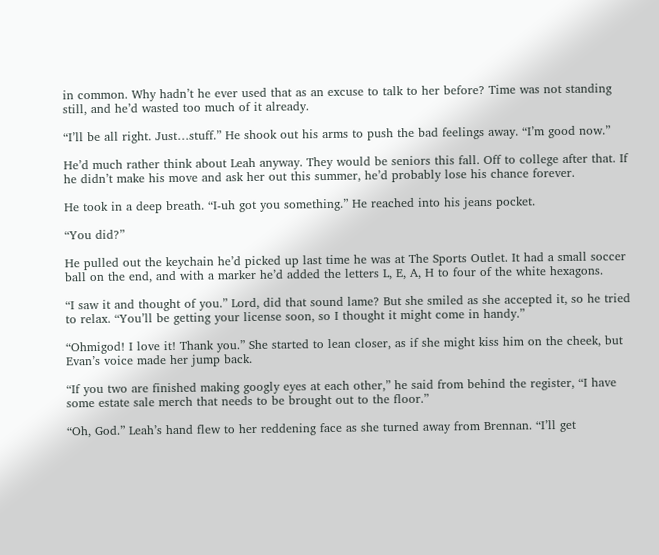in common. Why hadn’t he ever used that as an excuse to talk to her before? Time was not standing still, and he’d wasted too much of it already.

“I’ll be all right. Just…stuff.” He shook out his arms to push the bad feelings away. “I’m good now.”

He’d much rather think about Leah anyway. They would be seniors this fall. Off to college after that. If he didn’t make his move and ask her out this summer, he’d probably lose his chance forever.

He took in a deep breath. “I-uh got you something.” He reached into his jeans pocket.

“You did?”

He pulled out the keychain he’d picked up last time he was at The Sports Outlet. It had a small soccer ball on the end, and with a marker he’d added the letters L, E, A, H to four of the white hexagons.

“I saw it and thought of you.” Lord, did that sound lame? But she smiled as she accepted it, so he tried to relax. “You’ll be getting your license soon, so I thought it might come in handy.”

“Ohmigod! I love it! Thank you.” She started to lean closer, as if she might kiss him on the cheek, but Evan’s voice made her jump back.

“If you two are finished making googly eyes at each other,” he said from behind the register, “I have some estate sale merch that needs to be brought out to the floor.”

“Oh, God.” Leah’s hand flew to her reddening face as she turned away from Brennan. “I’ll get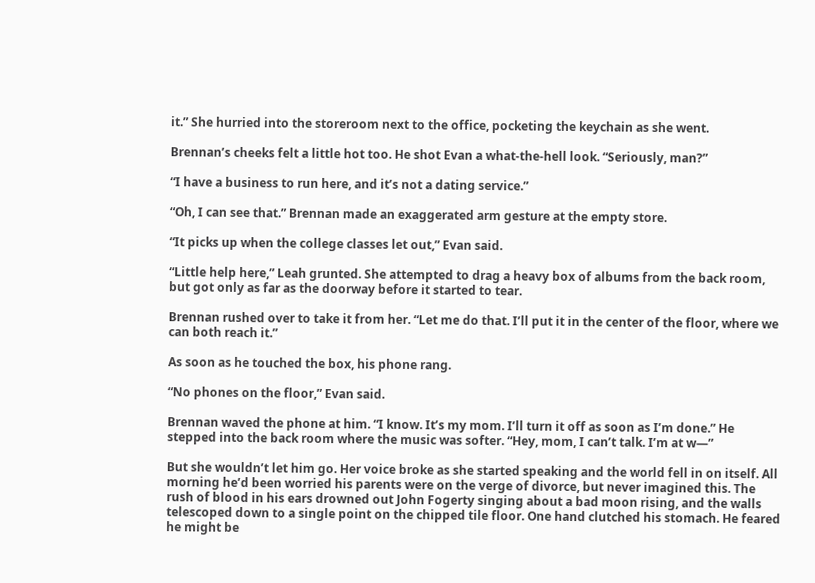it.” She hurried into the storeroom next to the office, pocketing the keychain as she went.

Brennan’s cheeks felt a little hot too. He shot Evan a what-the-hell look. “Seriously, man?”

“I have a business to run here, and it’s not a dating service.”

“Oh, I can see that.” Brennan made an exaggerated arm gesture at the empty store.

“It picks up when the college classes let out,” Evan said.

“Little help here,” Leah grunted. She attempted to drag a heavy box of albums from the back room, but got only as far as the doorway before it started to tear.

Brennan rushed over to take it from her. “Let me do that. I’ll put it in the center of the floor, where we can both reach it.”

As soon as he touched the box, his phone rang.

“No phones on the floor,” Evan said.

Brennan waved the phone at him. “I know. It’s my mom. I’ll turn it off as soon as I’m done.” He stepped into the back room where the music was softer. “Hey, mom, I can’t talk. I’m at w—”

But she wouldn’t let him go. Her voice broke as she started speaking and the world fell in on itself. All morning he’d been worried his parents were on the verge of divorce, but never imagined this. The rush of blood in his ears drowned out John Fogerty singing about a bad moon rising, and the walls telescoped down to a single point on the chipped tile floor. One hand clutched his stomach. He feared he might be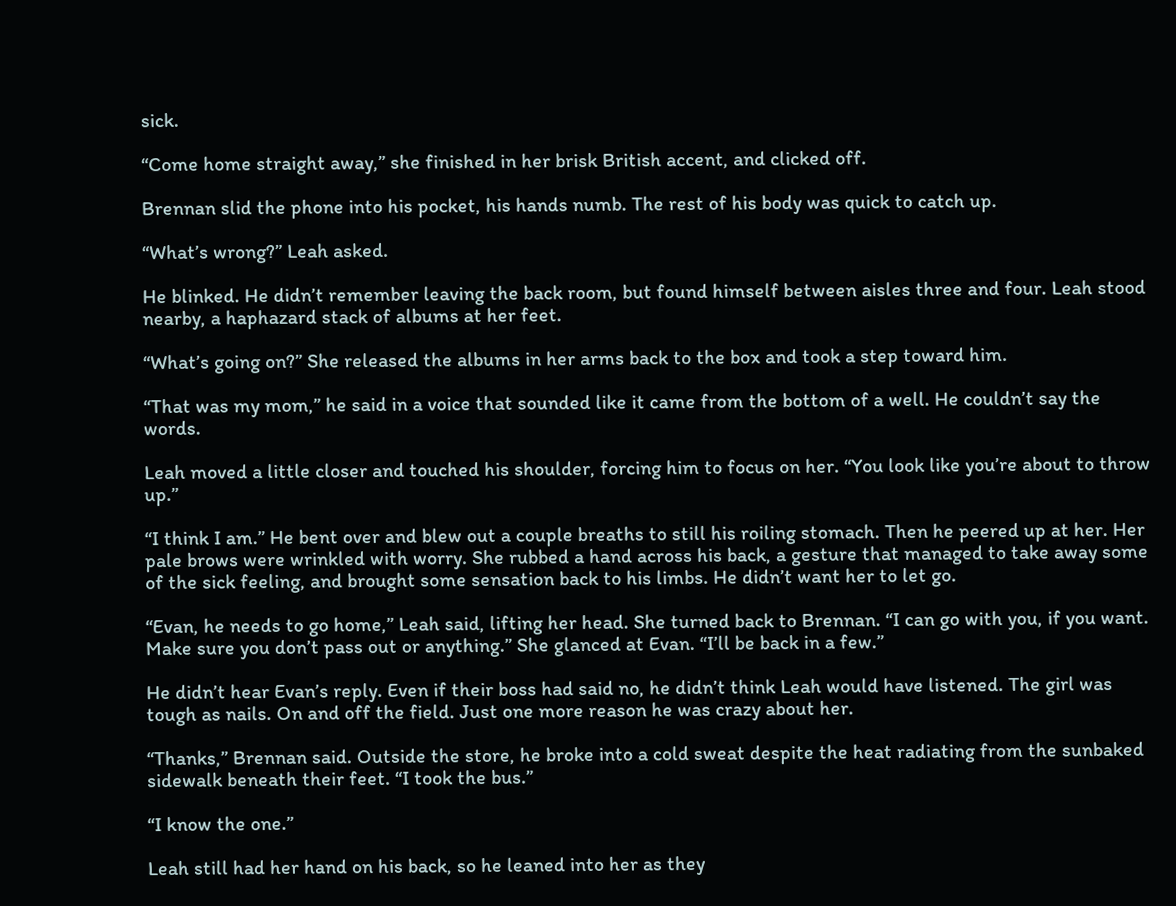sick.

“Come home straight away,” she finished in her brisk British accent, and clicked off.

Brennan slid the phone into his pocket, his hands numb. The rest of his body was quick to catch up.

“What’s wrong?” Leah asked.

He blinked. He didn’t remember leaving the back room, but found himself between aisles three and four. Leah stood nearby, a haphazard stack of albums at her feet.

“What’s going on?” She released the albums in her arms back to the box and took a step toward him.

“That was my mom,” he said in a voice that sounded like it came from the bottom of a well. He couldn’t say the words.

Leah moved a little closer and touched his shoulder, forcing him to focus on her. “You look like you’re about to throw up.”

“I think I am.” He bent over and blew out a couple breaths to still his roiling stomach. Then he peered up at her. Her pale brows were wrinkled with worry. She rubbed a hand across his back, a gesture that managed to take away some of the sick feeling, and brought some sensation back to his limbs. He didn’t want her to let go.

“Evan, he needs to go home,” Leah said, lifting her head. She turned back to Brennan. “I can go with you, if you want. Make sure you don’t pass out or anything.” She glanced at Evan. “I’ll be back in a few.”

He didn’t hear Evan’s reply. Even if their boss had said no, he didn’t think Leah would have listened. The girl was tough as nails. On and off the field. Just one more reason he was crazy about her.

“Thanks,” Brennan said. Outside the store, he broke into a cold sweat despite the heat radiating from the sunbaked sidewalk beneath their feet. “I took the bus.”

“I know the one.”

Leah still had her hand on his back, so he leaned into her as they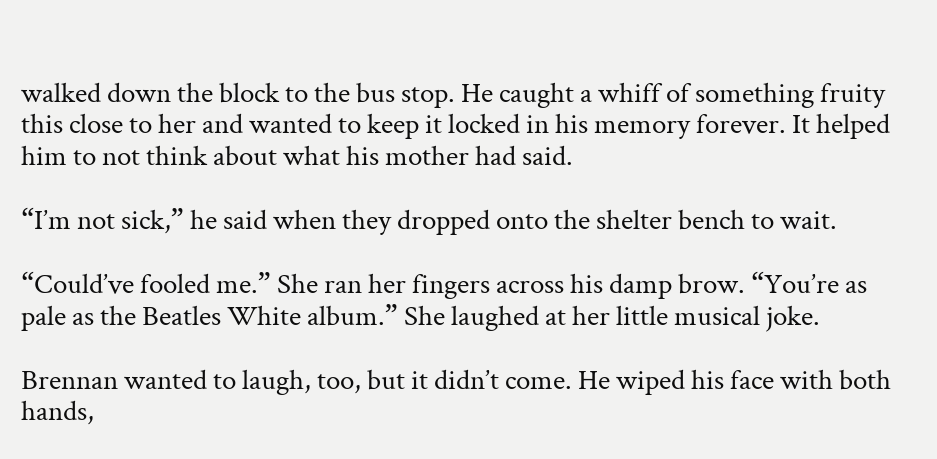walked down the block to the bus stop. He caught a whiff of something fruity this close to her and wanted to keep it locked in his memory forever. It helped him to not think about what his mother had said.

“I’m not sick,” he said when they dropped onto the shelter bench to wait.

“Could’ve fooled me.” She ran her fingers across his damp brow. “You’re as pale as the Beatles White album.” She laughed at her little musical joke.

Brennan wanted to laugh, too, but it didn’t come. He wiped his face with both hands,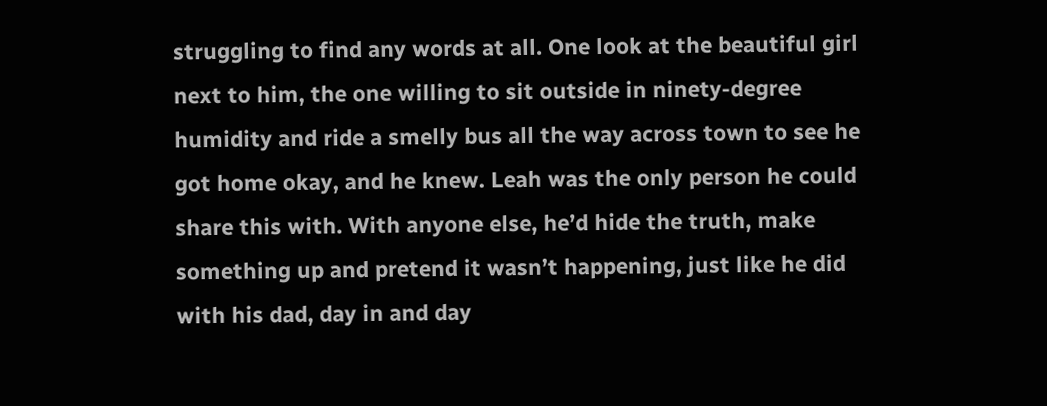struggling to find any words at all. One look at the beautiful girl next to him, the one willing to sit outside in ninety-degree humidity and ride a smelly bus all the way across town to see he got home okay, and he knew. Leah was the only person he could share this with. With anyone else, he’d hide the truth, make something up and pretend it wasn’t happening, just like he did with his dad, day in and day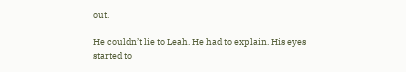out.

He couldn’t lie to Leah. He had to explain. His eyes started to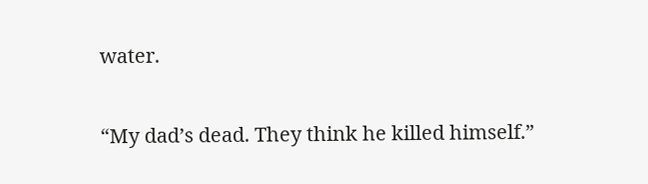water.

“My dad’s dead. They think he killed himself.”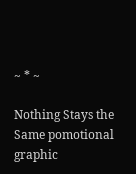~ * ~

Nothing Stays the Same pomotional graphic